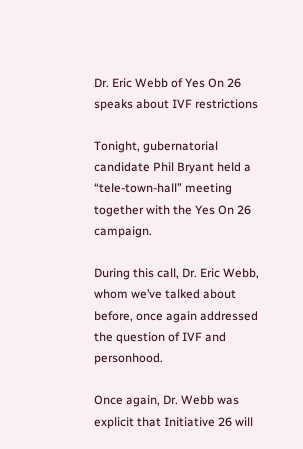Dr. Eric Webb of Yes On 26 speaks about IVF restrictions

Tonight, gubernatorial candidate Phil Bryant held a “tele-town-hall” meeting together with the Yes On 26 campaign.

During this call, Dr. Eric Webb, whom we’ve talked about before, once again addressed the question of IVF and personhood.

Once again, Dr. Webb was explicit that Initiative 26 will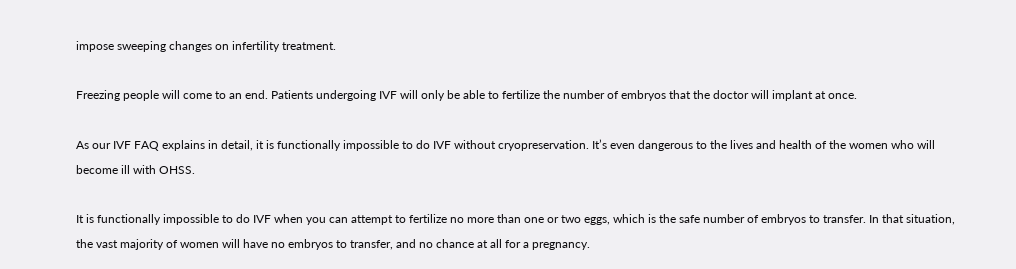impose sweeping changes on infertility treatment.

Freezing people will come to an end. Patients undergoing IVF will only be able to fertilize the number of embryos that the doctor will implant at once.

As our IVF FAQ explains in detail, it is functionally impossible to do IVF without cryopreservation. It’s even dangerous to the lives and health of the women who will become ill with OHSS.

It is functionally impossible to do IVF when you can attempt to fertilize no more than one or two eggs, which is the safe number of embryos to transfer. In that situation, the vast majority of women will have no embryos to transfer, and no chance at all for a pregnancy.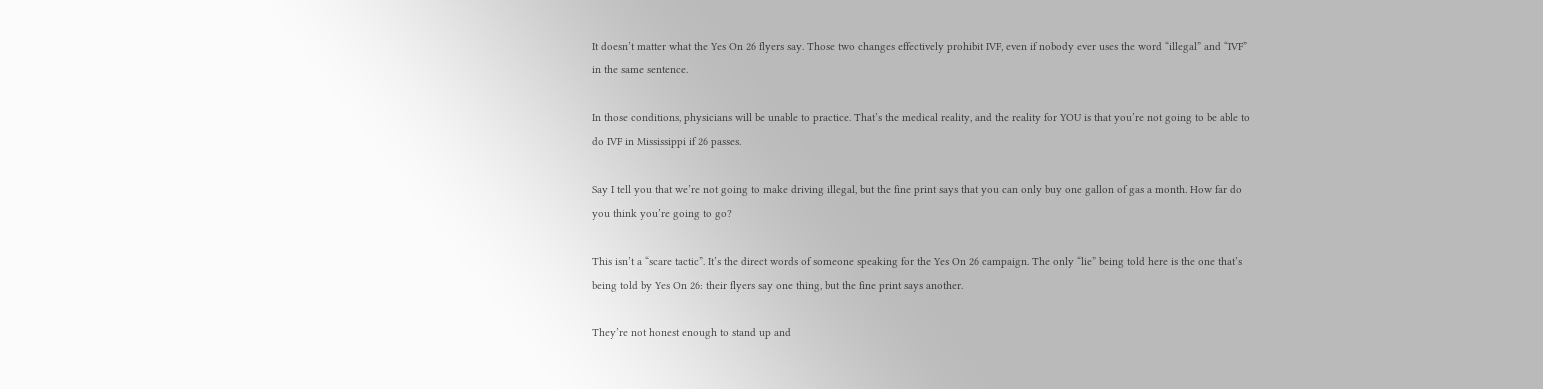It doesn’t matter what the Yes On 26 flyers say. Those two changes effectively prohibit IVF, even if nobody ever uses the word “illegal” and “IVF” in the same sentence.

In those conditions, physicians will be unable to practice. That’s the medical reality, and the reality for YOU is that you’re not going to be able to do IVF in Mississippi if 26 passes.

Say I tell you that we’re not going to make driving illegal, but the fine print says that you can only buy one gallon of gas a month. How far do you think you’re going to go?

This isn’t a “scare tactic”. It’s the direct words of someone speaking for the Yes On 26 campaign. The only “lie” being told here is the one that’s being told by Yes On 26: their flyers say one thing, but the fine print says another.

They’re not honest enough to stand up and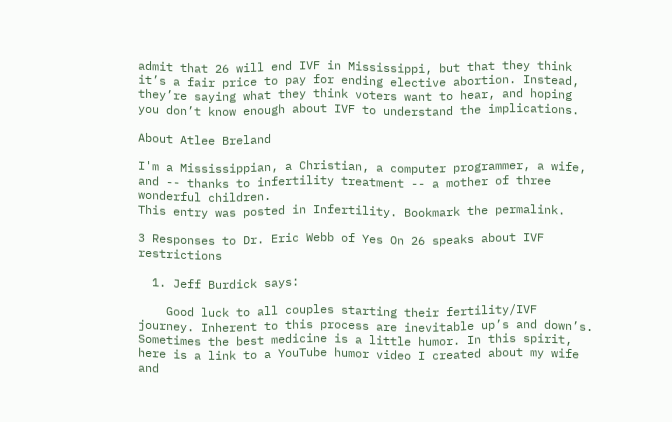admit that 26 will end IVF in Mississippi, but that they think it’s a fair price to pay for ending elective abortion. Instead, they’re saying what they think voters want to hear, and hoping you don’t know enough about IVF to understand the implications.

About Atlee Breland

I'm a Mississippian, a Christian, a computer programmer, a wife, and -- thanks to infertility treatment -- a mother of three wonderful children.
This entry was posted in Infertility. Bookmark the permalink.

3 Responses to Dr. Eric Webb of Yes On 26 speaks about IVF restrictions

  1. Jeff Burdick says:

    Good luck to all couples starting their fertility/IVF journey. Inherent to this process are inevitable up’s and down’s. Sometimes the best medicine is a little humor. In this spirit, here is a link to a YouTube humor video I created about my wife and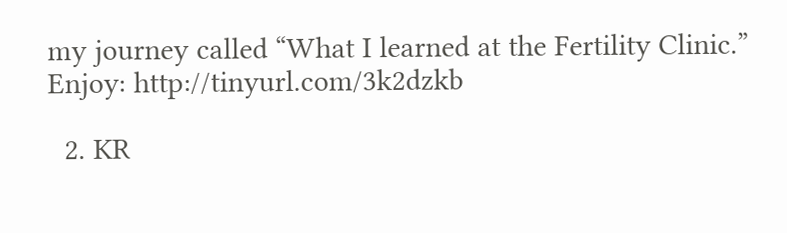my journey called “What I learned at the Fertility Clinic.” Enjoy: http://tinyurl.com/3k2dzkb

  2. KR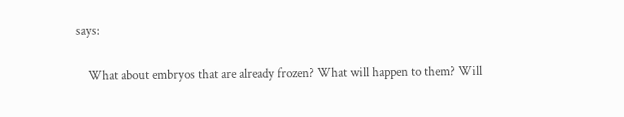says:

    What about embryos that are already frozen? What will happen to them? Will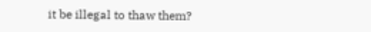it be illegal to thaw them?